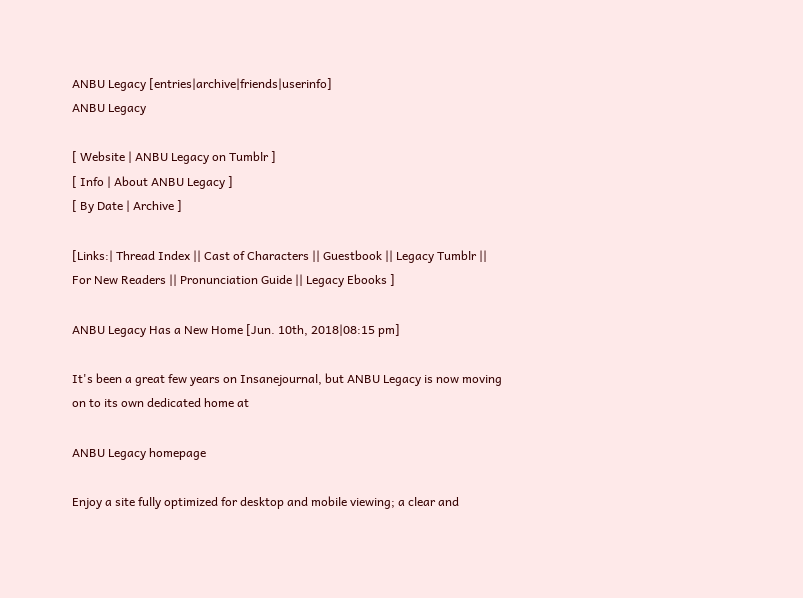ANBU Legacy [entries|archive|friends|userinfo]
ANBU Legacy

[ Website | ANBU Legacy on Tumblr ]
[ Info | About ANBU Legacy ]
[ By Date | Archive ]

[Links:| Thread Index || Cast of Characters || Guestbook || Legacy Tumblr || For New Readers || Pronunciation Guide || Legacy Ebooks ]

ANBU Legacy Has a New Home [Jun. 10th, 2018|08:15 pm]

It's been a great few years on Insanejournal, but ANBU Legacy is now moving on to its own dedicated home at

ANBU Legacy homepage

Enjoy a site fully optimized for desktop and mobile viewing; a clear and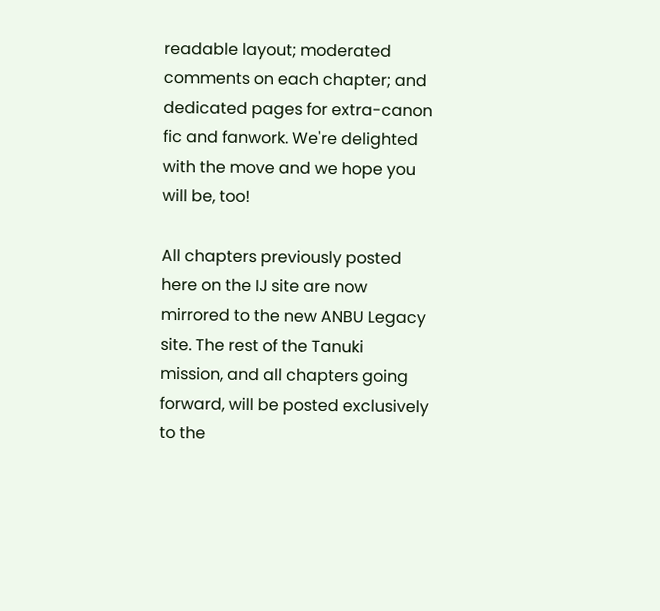readable layout; moderated comments on each chapter; and dedicated pages for extra-canon fic and fanwork. We're delighted with the move and we hope you will be, too!

All chapters previously posted here on the IJ site are now mirrored to the new ANBU Legacy site. The rest of the Tanuki mission, and all chapters going forward, will be posted exclusively to the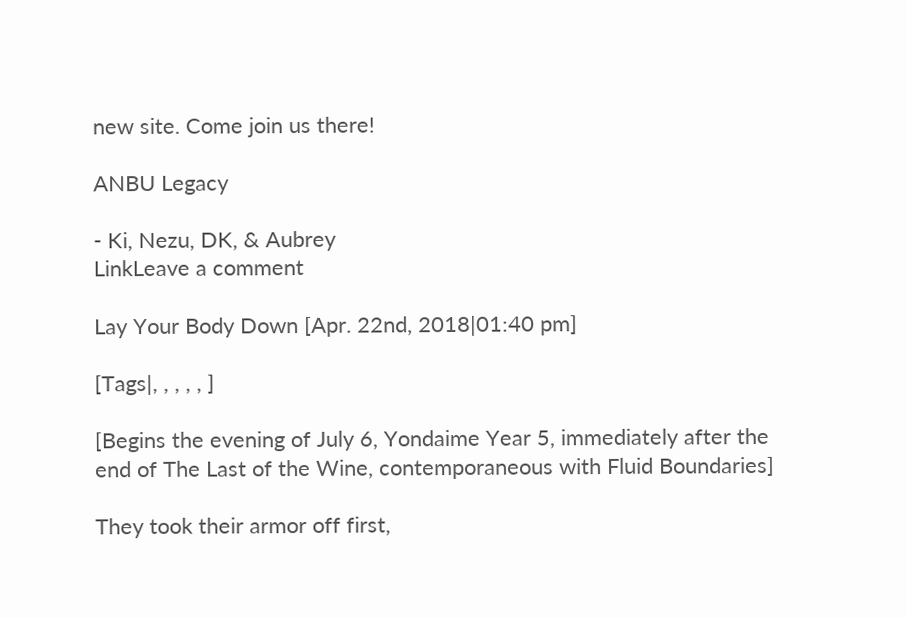new site. Come join us there!

ANBU Legacy

- Ki, Nezu, DK, & Aubrey
LinkLeave a comment

Lay Your Body Down [Apr. 22nd, 2018|01:40 pm]

[Tags|, , , , , ]

[Begins the evening of July 6, Yondaime Year 5, immediately after the end of The Last of the Wine, contemporaneous with Fluid Boundaries]

They took their armor off first,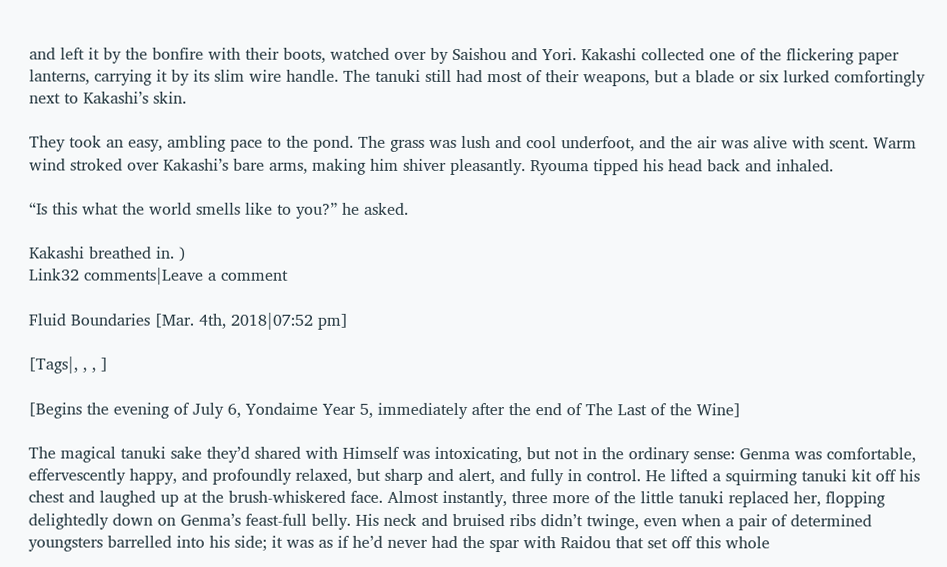and left it by the bonfire with their boots, watched over by Saishou and Yori. Kakashi collected one of the flickering paper lanterns, carrying it by its slim wire handle. The tanuki still had most of their weapons, but a blade or six lurked comfortingly next to Kakashi’s skin.

They took an easy, ambling pace to the pond. The grass was lush and cool underfoot, and the air was alive with scent. Warm wind stroked over Kakashi’s bare arms, making him shiver pleasantly. Ryouma tipped his head back and inhaled.

“Is this what the world smells like to you?” he asked.

Kakashi breathed in. )
Link32 comments|Leave a comment

Fluid Boundaries [Mar. 4th, 2018|07:52 pm]

[Tags|, , , ]

[Begins the evening of July 6, Yondaime Year 5, immediately after the end of The Last of the Wine]

The magical tanuki sake they’d shared with Himself was intoxicating, but not in the ordinary sense: Genma was comfortable, effervescently happy, and profoundly relaxed, but sharp and alert, and fully in control. He lifted a squirming tanuki kit off his chest and laughed up at the brush-whiskered face. Almost instantly, three more of the little tanuki replaced her, flopping delightedly down on Genma’s feast-full belly. His neck and bruised ribs didn’t twinge, even when a pair of determined youngsters barrelled into his side; it was as if he’d never had the spar with Raidou that set off this whole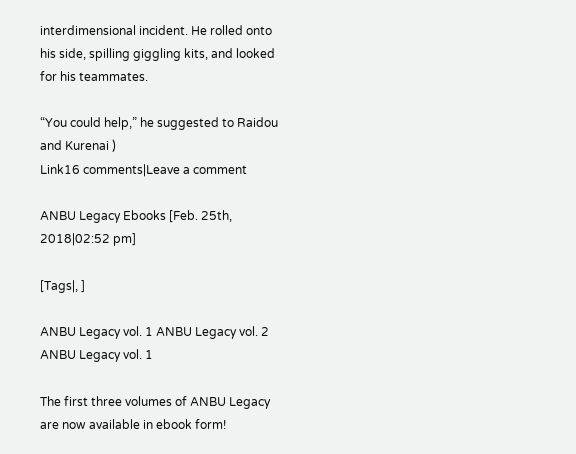interdimensional incident. He rolled onto his side, spilling giggling kits, and looked for his teammates.

“You could help,” he suggested to Raidou and Kurenai )
Link16 comments|Leave a comment

ANBU Legacy Ebooks [Feb. 25th, 2018|02:52 pm]

[Tags|, ]

ANBU Legacy vol. 1 ANBU Legacy vol. 2 ANBU Legacy vol. 1

The first three volumes of ANBU Legacy are now available in ebook form!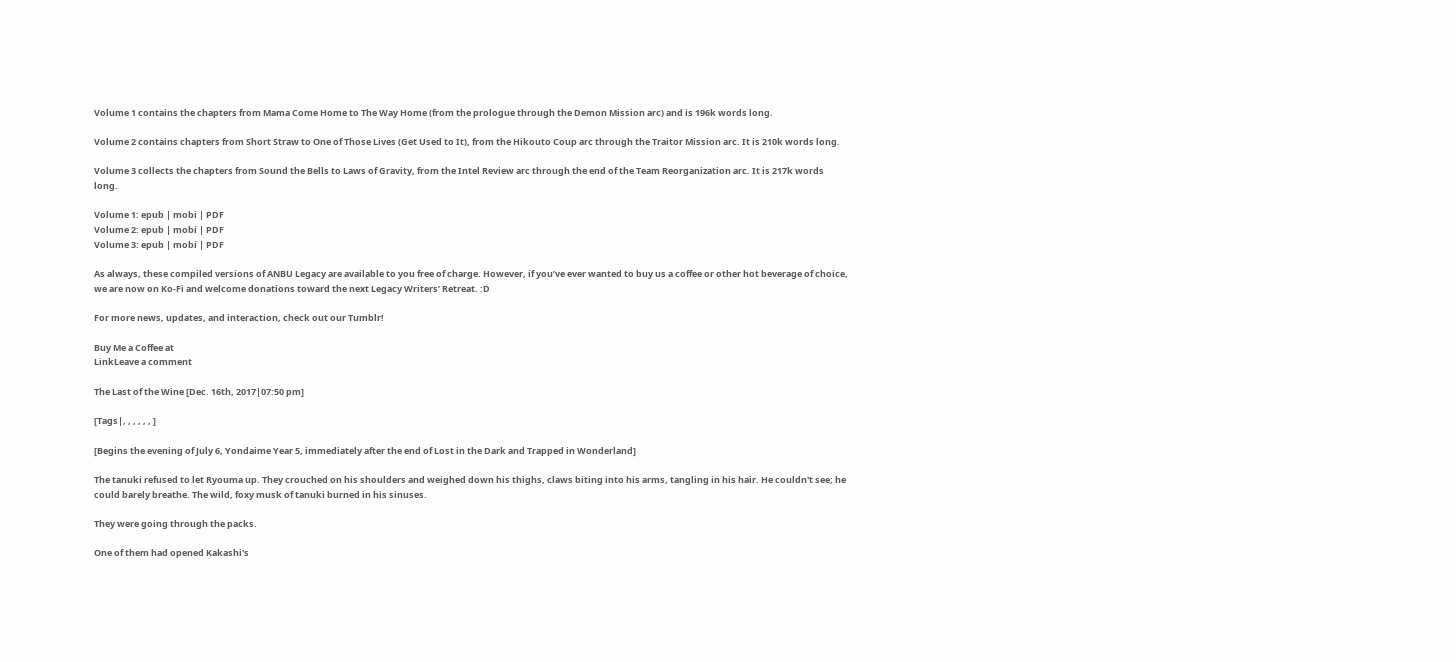Volume 1 contains the chapters from Mama Come Home to The Way Home (from the prologue through the Demon Mission arc) and is 196k words long.

Volume 2 contains chapters from Short Straw to One of Those Lives (Get Used to It), from the Hikouto Coup arc through the Traitor Mission arc. It is 210k words long.

Volume 3 collects the chapters from Sound the Bells to Laws of Gravity, from the Intel Review arc through the end of the Team Reorganization arc. It is 217k words long.

Volume 1: epub | mobi | PDF
Volume 2: epub | mobi | PDF
Volume 3: epub | mobi | PDF

As always, these compiled versions of ANBU Legacy are available to you free of charge. However, if you’ve ever wanted to buy us a coffee or other hot beverage of choice, we are now on Ko-Fi and welcome donations toward the next Legacy Writers’ Retreat. :D

For more news, updates, and interaction, check out our Tumblr!

Buy Me a Coffee at
LinkLeave a comment

The Last of the Wine [Dec. 16th, 2017|07:50 pm]

[Tags|, , , , , , ]

[Begins the evening of July 6, Yondaime Year 5, immediately after the end of Lost in the Dark and Trapped in Wonderland]

The tanuki refused to let Ryouma up. They crouched on his shoulders and weighed down his thighs, claws biting into his arms, tangling in his hair. He couldn't see; he could barely breathe. The wild, foxy musk of tanuki burned in his sinuses.

They were going through the packs.

One of them had opened Kakashi's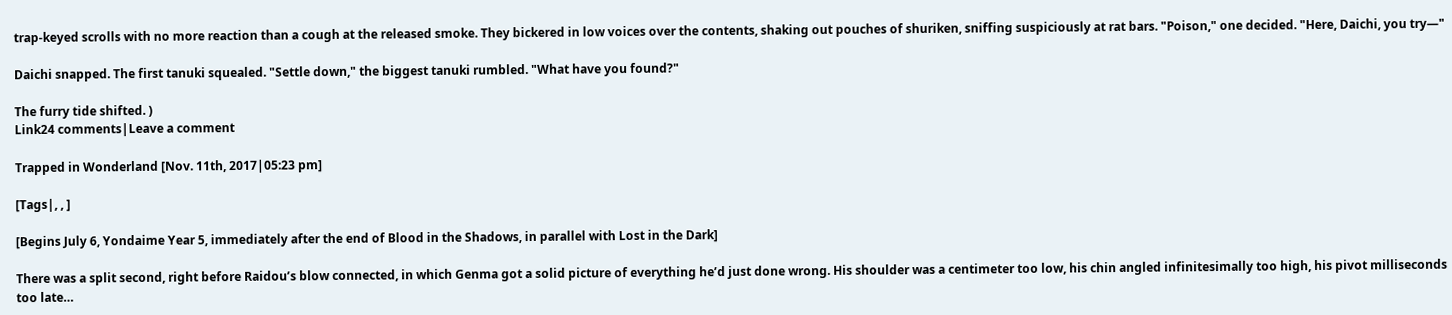trap-keyed scrolls with no more reaction than a cough at the released smoke. They bickered in low voices over the contents, shaking out pouches of shuriken, sniffing suspiciously at rat bars. "Poison," one decided. "Here, Daichi, you try—"

Daichi snapped. The first tanuki squealed. "Settle down," the biggest tanuki rumbled. "What have you found?"

The furry tide shifted. )
Link24 comments|Leave a comment

Trapped in Wonderland [Nov. 11th, 2017|05:23 pm]

[Tags|, , ]

[Begins July 6, Yondaime Year 5, immediately after the end of Blood in the Shadows, in parallel with Lost in the Dark]

There was a split second, right before Raidou’s blow connected, in which Genma got a solid picture of everything he’d just done wrong. His shoulder was a centimeter too low, his chin angled infinitesimally too high, his pivot milliseconds too late…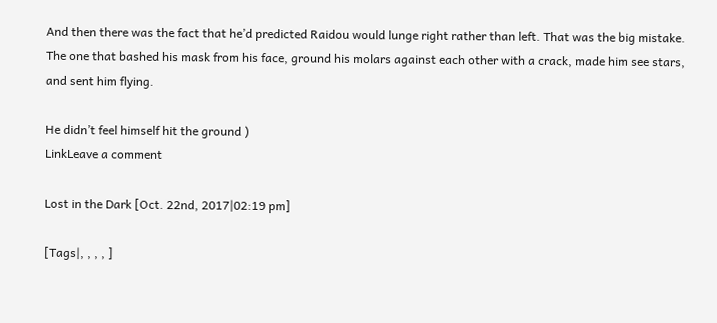And then there was the fact that he’d predicted Raidou would lunge right rather than left. That was the big mistake. The one that bashed his mask from his face, ground his molars against each other with a crack, made him see stars, and sent him flying.

He didn’t feel himself hit the ground )
LinkLeave a comment

Lost in the Dark [Oct. 22nd, 2017|02:19 pm]

[Tags|, , , , ]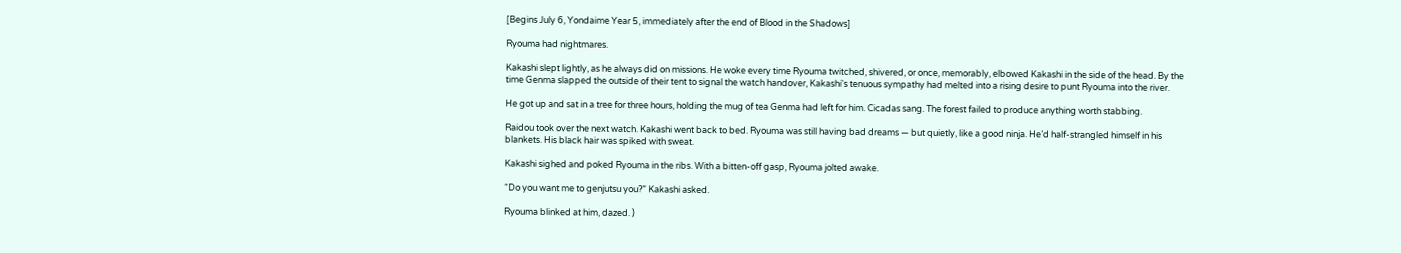[Begins July 6, Yondaime Year 5, immediately after the end of Blood in the Shadows]

Ryouma had nightmares.

Kakashi slept lightly, as he always did on missions. He woke every time Ryouma twitched, shivered, or once, memorably, elbowed Kakashi in the side of the head. By the time Genma slapped the outside of their tent to signal the watch handover, Kakashi's tenuous sympathy had melted into a rising desire to punt Ryouma into the river.

He got up and sat in a tree for three hours, holding the mug of tea Genma had left for him. Cicadas sang. The forest failed to produce anything worth stabbing.

Raidou took over the next watch. Kakashi went back to bed. Ryouma was still having bad dreams — but quietly, like a good ninja. He’d half-strangled himself in his blankets. His black hair was spiked with sweat.

Kakashi sighed and poked Ryouma in the ribs. With a bitten-off gasp, Ryouma jolted awake.

“Do you want me to genjutsu you?” Kakashi asked.

Ryouma blinked at him, dazed. )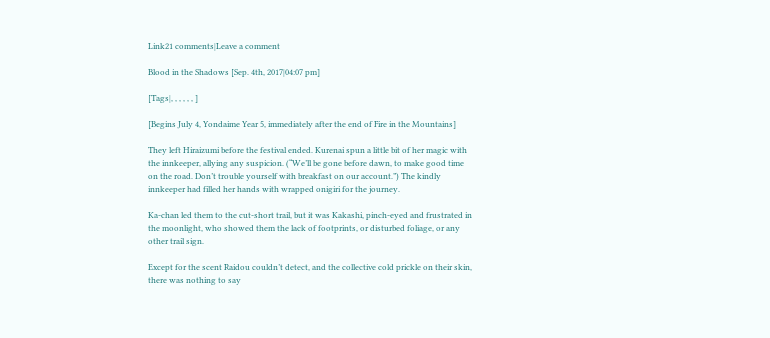Link21 comments|Leave a comment

Blood in the Shadows [Sep. 4th, 2017|04:07 pm]

[Tags|, , , , , , ]

[Begins July 4, Yondaime Year 5, immediately after the end of Fire in the Mountains]

They left Hiraizumi before the festival ended. Kurenai spun a little bit of her magic with the innkeeper, allying any suspicion. (“We’ll be gone before dawn, to make good time on the road. Don’t trouble yourself with breakfast on our account.”) The kindly innkeeper had filled her hands with wrapped onigiri for the journey.

Ka-chan led them to the cut-short trail, but it was Kakashi, pinch-eyed and frustrated in the moonlight, who showed them the lack of footprints, or disturbed foliage, or any other trail sign.

Except for the scent Raidou couldn’t detect, and the collective cold prickle on their skin, there was nothing to say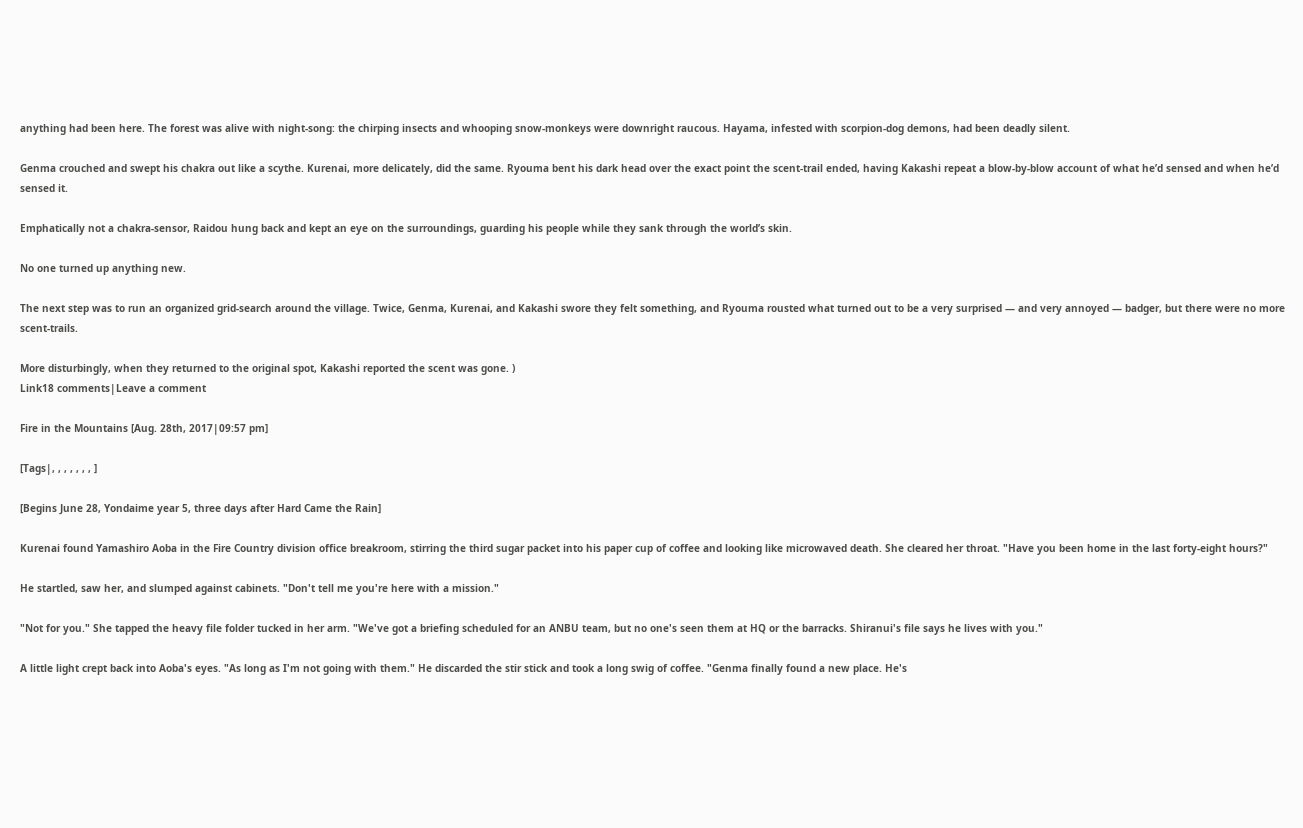anything had been here. The forest was alive with night-song: the chirping insects and whooping snow-monkeys were downright raucous. Hayama, infested with scorpion-dog demons, had been deadly silent.

Genma crouched and swept his chakra out like a scythe. Kurenai, more delicately, did the same. Ryouma bent his dark head over the exact point the scent-trail ended, having Kakashi repeat a blow-by-blow account of what he’d sensed and when he’d sensed it.

Emphatically not a chakra-sensor, Raidou hung back and kept an eye on the surroundings, guarding his people while they sank through the world’s skin.

No one turned up anything new.

The next step was to run an organized grid-search around the village. Twice, Genma, Kurenai, and Kakashi swore they felt something, and Ryouma rousted what turned out to be a very surprised — and very annoyed — badger, but there were no more scent-trails.

More disturbingly, when they returned to the original spot, Kakashi reported the scent was gone. )
Link18 comments|Leave a comment

Fire in the Mountains [Aug. 28th, 2017|09:57 pm]

[Tags|, , , , , , , ]

[Begins June 28, Yondaime year 5, three days after Hard Came the Rain]

Kurenai found Yamashiro Aoba in the Fire Country division office breakroom, stirring the third sugar packet into his paper cup of coffee and looking like microwaved death. She cleared her throat. "Have you been home in the last forty-eight hours?"

He startled, saw her, and slumped against cabinets. "Don't tell me you're here with a mission."

"Not for you." She tapped the heavy file folder tucked in her arm. "We've got a briefing scheduled for an ANBU team, but no one's seen them at HQ or the barracks. Shiranui's file says he lives with you."

A little light crept back into Aoba's eyes. "As long as I'm not going with them." He discarded the stir stick and took a long swig of coffee. "Genma finally found a new place. He's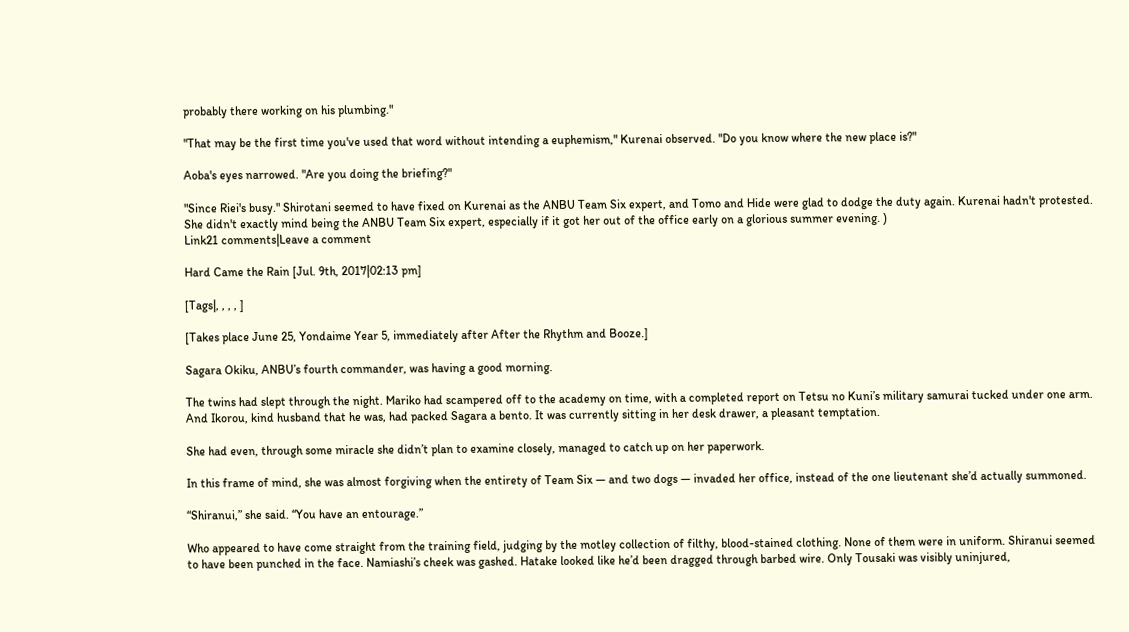probably there working on his plumbing."

"That may be the first time you've used that word without intending a euphemism," Kurenai observed. "Do you know where the new place is?"

Aoba's eyes narrowed. "Are you doing the briefing?"

"Since Riei's busy." Shirotani seemed to have fixed on Kurenai as the ANBU Team Six expert, and Tomo and Hide were glad to dodge the duty again. Kurenai hadn't protested. She didn't exactly mind being the ANBU Team Six expert, especially if it got her out of the office early on a glorious summer evening. )
Link21 comments|Leave a comment

Hard Came the Rain [Jul. 9th, 2017|02:13 pm]

[Tags|, , , , ]

[Takes place June 25, Yondaime Year 5, immediately after After the Rhythm and Booze.]

Sagara Okiku, ANBU’s fourth commander, was having a good morning.

The twins had slept through the night. Mariko had scampered off to the academy on time, with a completed report on Tetsu no Kuni’s military samurai tucked under one arm. And Ikorou, kind husband that he was, had packed Sagara a bento. It was currently sitting in her desk drawer, a pleasant temptation.

She had even, through some miracle she didn’t plan to examine closely, managed to catch up on her paperwork.

In this frame of mind, she was almost forgiving when the entirety of Team Six — and two dogs — invaded her office, instead of the one lieutenant she’d actually summoned.

“Shiranui,” she said. “You have an entourage.”

Who appeared to have come straight from the training field, judging by the motley collection of filthy, blood-stained clothing. None of them were in uniform. Shiranui seemed to have been punched in the face. Namiashi’s cheek was gashed. Hatake looked like he’d been dragged through barbed wire. Only Tousaki was visibly uninjured,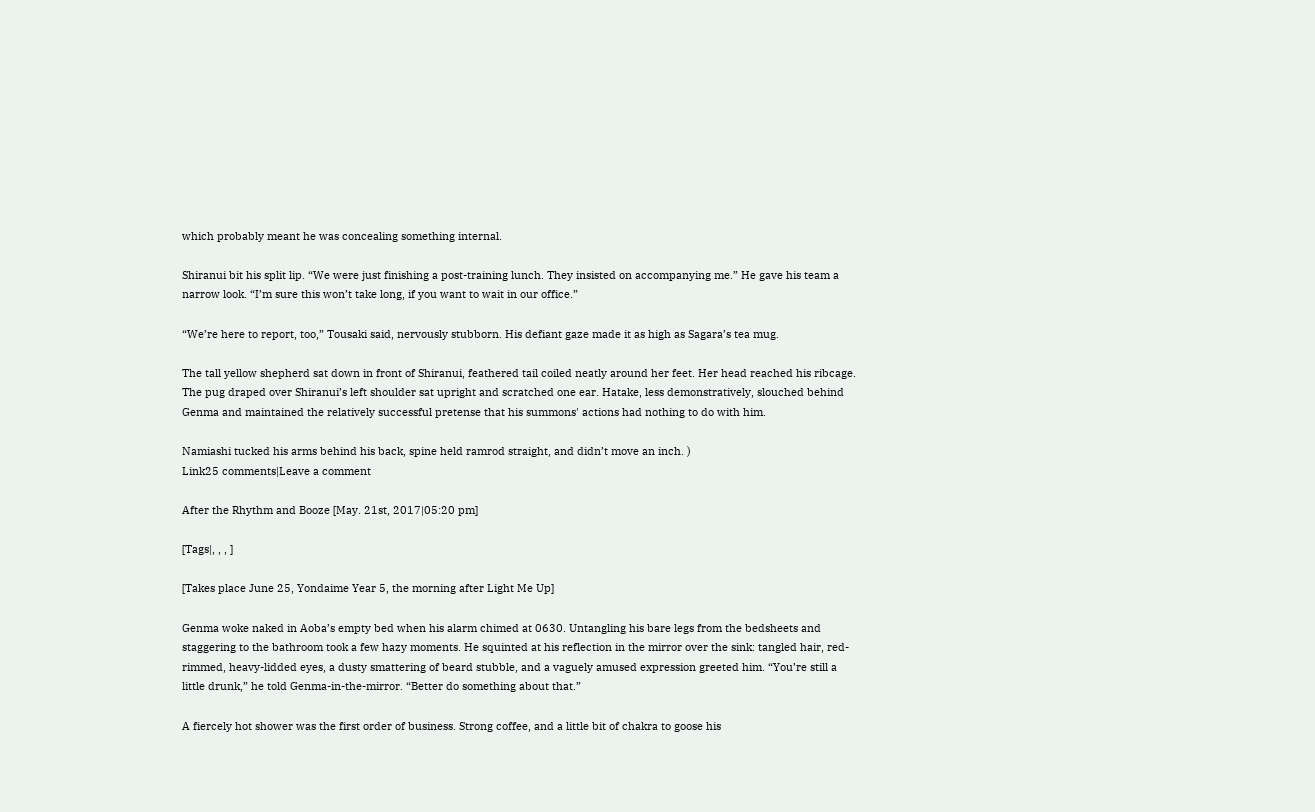which probably meant he was concealing something internal.

Shiranui bit his split lip. “We were just finishing a post-training lunch. They insisted on accompanying me.” He gave his team a narrow look. “I’m sure this won’t take long, if you want to wait in our office.”

“We’re here to report, too,” Tousaki said, nervously stubborn. His defiant gaze made it as high as Sagara’s tea mug.

The tall yellow shepherd sat down in front of Shiranui, feathered tail coiled neatly around her feet. Her head reached his ribcage. The pug draped over Shiranui’s left shoulder sat upright and scratched one ear. Hatake, less demonstratively, slouched behind Genma and maintained the relatively successful pretense that his summons' actions had nothing to do with him.

Namiashi tucked his arms behind his back, spine held ramrod straight, and didn’t move an inch. )
Link25 comments|Leave a comment

After the Rhythm and Booze [May. 21st, 2017|05:20 pm]

[Tags|, , , ]

[Takes place June 25, Yondaime Year 5, the morning after Light Me Up]

Genma woke naked in Aoba’s empty bed when his alarm chimed at 0630. Untangling his bare legs from the bedsheets and staggering to the bathroom took a few hazy moments. He squinted at his reflection in the mirror over the sink: tangled hair, red-rimmed, heavy-lidded eyes, a dusty smattering of beard stubble, and a vaguely amused expression greeted him. “You’re still a little drunk,” he told Genma-in-the-mirror. “Better do something about that.”

A fiercely hot shower was the first order of business. Strong coffee, and a little bit of chakra to goose his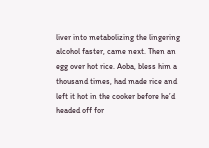liver into metabolizing the lingering alcohol faster, came next. Then an egg over hot rice. Aoba, bless him a thousand times, had made rice and left it hot in the cooker before he’d headed off for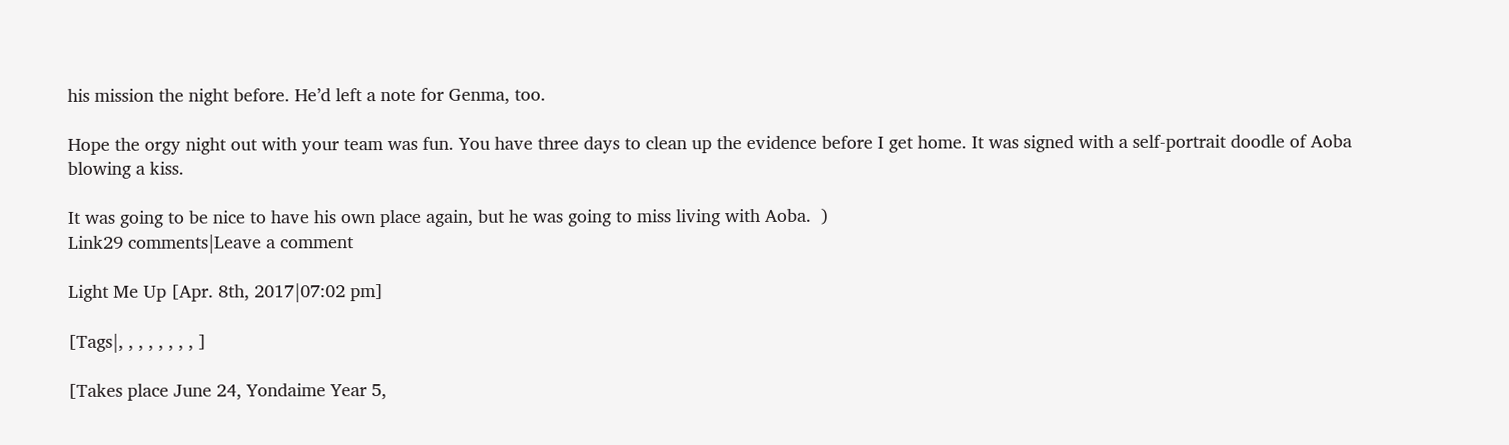his mission the night before. He’d left a note for Genma, too.

Hope the orgy night out with your team was fun. You have three days to clean up the evidence before I get home. It was signed with a self-portrait doodle of Aoba blowing a kiss.

It was going to be nice to have his own place again, but he was going to miss living with Aoba.  )
Link29 comments|Leave a comment

Light Me Up [Apr. 8th, 2017|07:02 pm]

[Tags|, , , , , , , , ]

[Takes place June 24, Yondaime Year 5,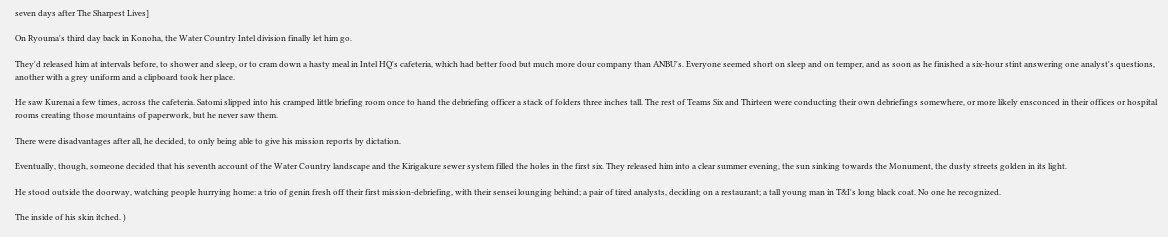seven days after The Sharpest Lives]

On Ryouma's third day back in Konoha, the Water Country Intel division finally let him go.

They'd released him at intervals before, to shower and sleep, or to cram down a hasty meal in Intel HQ's cafeteria, which had better food but much more dour company than ANBU's. Everyone seemed short on sleep and on temper, and as soon as he finished a six-hour stint answering one analyst's questions, another with a grey uniform and a clipboard took her place.

He saw Kurenai a few times, across the cafeteria. Satomi slipped into his cramped little briefing room once to hand the debriefing officer a stack of folders three inches tall. The rest of Teams Six and Thirteen were conducting their own debriefings somewhere, or more likely ensconced in their offices or hospital rooms creating those mountains of paperwork, but he never saw them.

There were disadvantages after all, he decided, to only being able to give his mission reports by dictation.

Eventually, though, someone decided that his seventh account of the Water Country landscape and the Kirigakure sewer system filled the holes in the first six. They released him into a clear summer evening, the sun sinking towards the Monument, the dusty streets golden in its light.

He stood outside the doorway, watching people hurrying home: a trio of genin fresh off their first mission-debriefing, with their sensei lounging behind; a pair of tired analysts, deciding on a restaurant; a tall young man in T&I's long black coat. No one he recognized.

The inside of his skin itched. )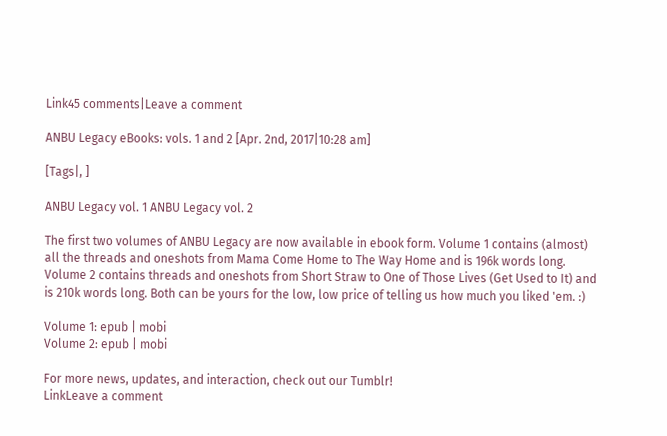Link45 comments|Leave a comment

ANBU Legacy eBooks: vols. 1 and 2 [Apr. 2nd, 2017|10:28 am]

[Tags|, ]

ANBU Legacy vol. 1 ANBU Legacy vol. 2

The first two volumes of ANBU Legacy are now available in ebook form. Volume 1 contains (almost) all the threads and oneshots from Mama Come Home to The Way Home and is 196k words long. Volume 2 contains threads and oneshots from Short Straw to One of Those Lives (Get Used to It) and is 210k words long. Both can be yours for the low, low price of telling us how much you liked 'em. :)

Volume 1: epub | mobi
Volume 2: epub | mobi

For more news, updates, and interaction, check out our Tumblr!
LinkLeave a comment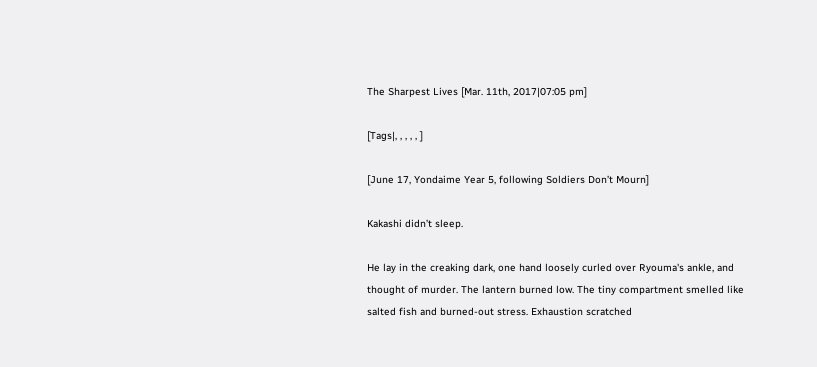The Sharpest Lives [Mar. 11th, 2017|07:05 pm]

[Tags|, , , , , ]

[June 17, Yondaime Year 5, following Soldiers Don’t Mourn]

Kakashi didn’t sleep.

He lay in the creaking dark, one hand loosely curled over Ryouma's ankle, and thought of murder. The lantern burned low. The tiny compartment smelled like salted fish and burned-out stress. Exhaustion scratched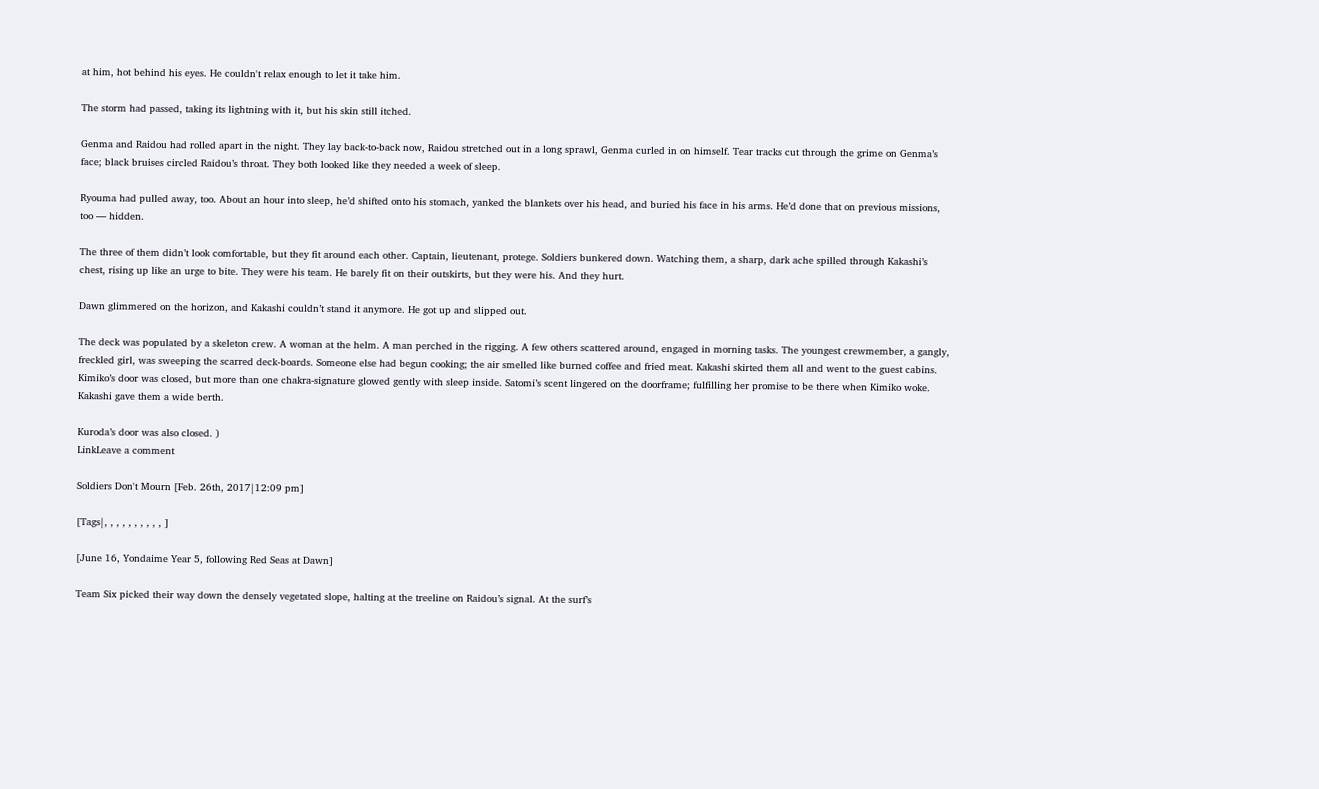at him, hot behind his eyes. He couldn't relax enough to let it take him.

The storm had passed, taking its lightning with it, but his skin still itched.

Genma and Raidou had rolled apart in the night. They lay back-to-back now, Raidou stretched out in a long sprawl, Genma curled in on himself. Tear tracks cut through the grime on Genma’s face; black bruises circled Raidou’s throat. They both looked like they needed a week of sleep.

Ryouma had pulled away, too. About an hour into sleep, he’d shifted onto his stomach, yanked the blankets over his head, and buried his face in his arms. He’d done that on previous missions, too — hidden.

The three of them didn’t look comfortable, but they fit around each other. Captain, lieutenant, protege. Soldiers bunkered down. Watching them, a sharp, dark ache spilled through Kakashi’s chest, rising up like an urge to bite. They were his team. He barely fit on their outskirts, but they were his. And they hurt.

Dawn glimmered on the horizon, and Kakashi couldn’t stand it anymore. He got up and slipped out.

The deck was populated by a skeleton crew. A woman at the helm. A man perched in the rigging. A few others scattered around, engaged in morning tasks. The youngest crewmember, a gangly, freckled girl, was sweeping the scarred deck-boards. Someone else had begun cooking; the air smelled like burned coffee and fried meat. Kakashi skirted them all and went to the guest cabins. Kimiko’s door was closed, but more than one chakra-signature glowed gently with sleep inside. Satomi’s scent lingered on the doorframe; fulfilling her promise to be there when Kimiko woke. Kakashi gave them a wide berth.

Kuroda’s door was also closed. )
LinkLeave a comment

Soldiers Don't Mourn [Feb. 26th, 2017|12:09 pm]

[Tags|, , , , , , , , , , ]

[June 16, Yondaime Year 5, following Red Seas at Dawn]

Team Six picked their way down the densely vegetated slope, halting at the treeline on Raidou’s signal. At the surf’s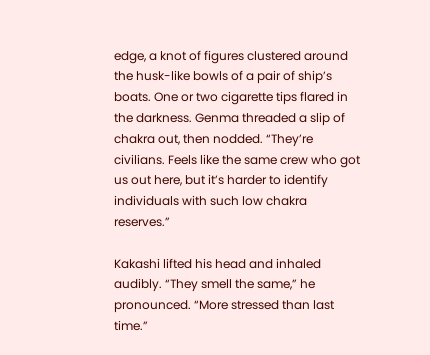edge, a knot of figures clustered around the husk-like bowls of a pair of ship’s boats. One or two cigarette tips flared in the darkness. Genma threaded a slip of chakra out, then nodded. “They’re civilians. Feels like the same crew who got us out here, but it’s harder to identify individuals with such low chakra reserves.”

Kakashi lifted his head and inhaled audibly. “They smell the same,” he pronounced. “More stressed than last time.”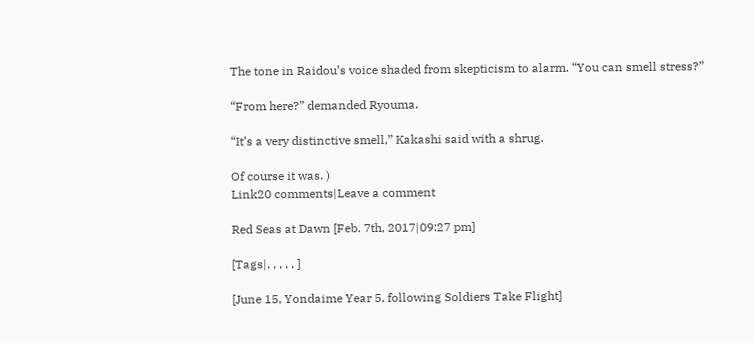The tone in Raidou’s voice shaded from skepticism to alarm. “You can smell stress?”

“From here?” demanded Ryouma.

“It’s a very distinctive smell,” Kakashi said with a shrug.

Of course it was. )
Link20 comments|Leave a comment

Red Seas at Dawn [Feb. 7th, 2017|09:27 pm]

[Tags|, , , , , ]

[June 15, Yondaime Year 5, following Soldiers Take Flight]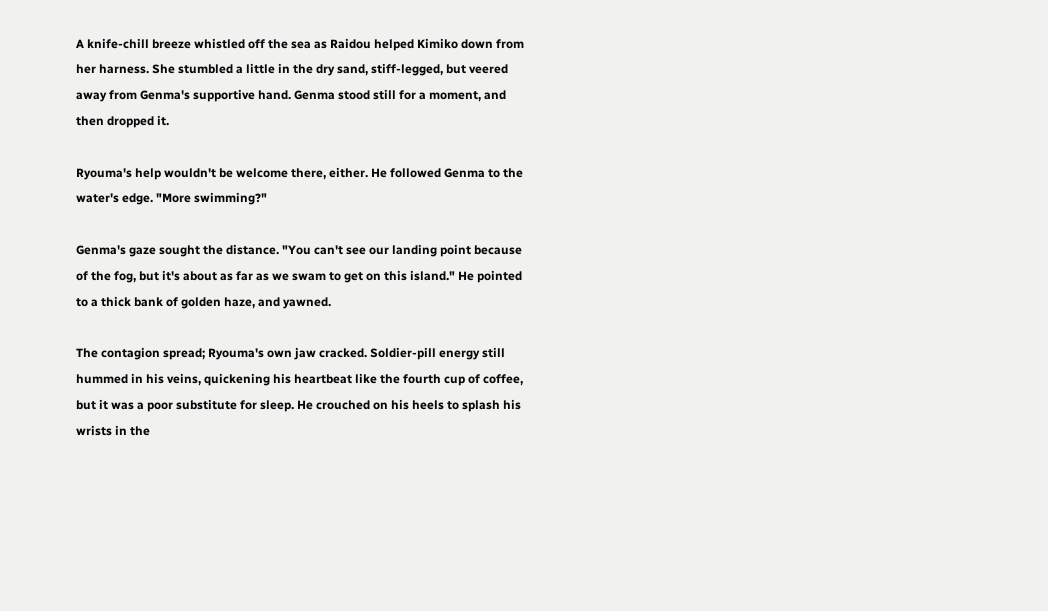A knife-chill breeze whistled off the sea as Raidou helped Kimiko down from her harness. She stumbled a little in the dry sand, stiff-legged, but veered away from Genma's supportive hand. Genma stood still for a moment, and then dropped it.

Ryouma's help wouldn't be welcome there, either. He followed Genma to the water's edge. "More swimming?"

Genma's gaze sought the distance. "You can't see our landing point because of the fog, but it's about as far as we swam to get on this island." He pointed to a thick bank of golden haze, and yawned.

The contagion spread; Ryouma's own jaw cracked. Soldier-pill energy still hummed in his veins, quickening his heartbeat like the fourth cup of coffee, but it was a poor substitute for sleep. He crouched on his heels to splash his wrists in the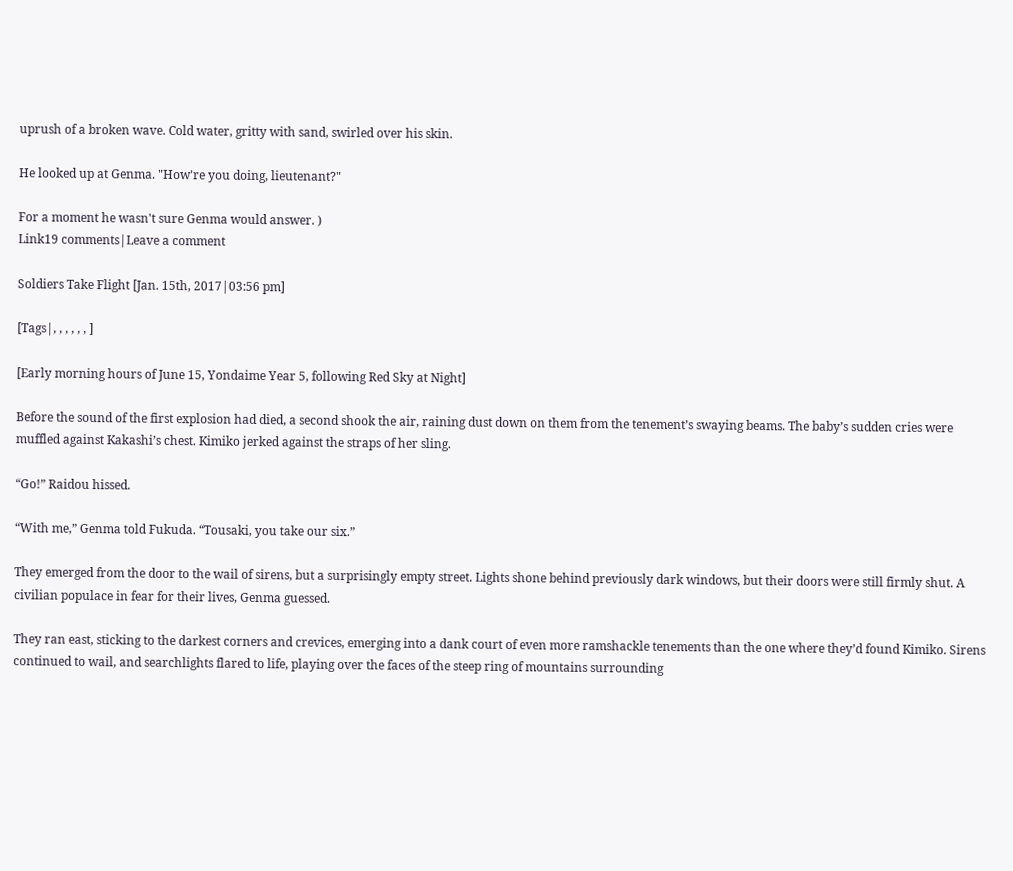uprush of a broken wave. Cold water, gritty with sand, swirled over his skin.

He looked up at Genma. "How're you doing, lieutenant?"

For a moment he wasn't sure Genma would answer. )
Link19 comments|Leave a comment

Soldiers Take Flight [Jan. 15th, 2017|03:56 pm]

[Tags|, , , , , , ]

[Early morning hours of June 15, Yondaime Year 5, following Red Sky at Night]

Before the sound of the first explosion had died, a second shook the air, raining dust down on them from the tenement’s swaying beams. The baby’s sudden cries were muffled against Kakashi’s chest. Kimiko jerked against the straps of her sling.

“Go!” Raidou hissed.

“With me,” Genma told Fukuda. “Tousaki, you take our six.”

They emerged from the door to the wail of sirens, but a surprisingly empty street. Lights shone behind previously dark windows, but their doors were still firmly shut. A civilian populace in fear for their lives, Genma guessed.

They ran east, sticking to the darkest corners and crevices, emerging into a dank court of even more ramshackle tenements than the one where they’d found Kimiko. Sirens continued to wail, and searchlights flared to life, playing over the faces of the steep ring of mountains surrounding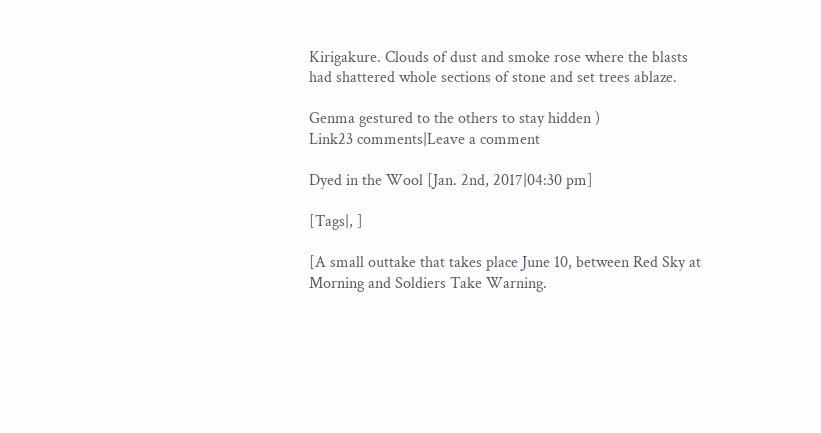Kirigakure. Clouds of dust and smoke rose where the blasts had shattered whole sections of stone and set trees ablaze.

Genma gestured to the others to stay hidden )
Link23 comments|Leave a comment

Dyed in the Wool [Jan. 2nd, 2017|04:30 pm]

[Tags|, ]

[A small outtake that takes place June 10, between Red Sky at Morning and Soldiers Take Warning.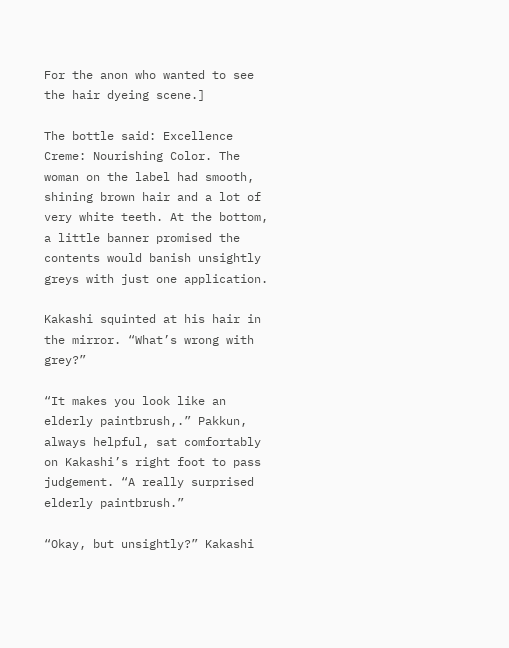For the anon who wanted to see the hair dyeing scene.]

The bottle said: Excellence Creme: Nourishing Color. The woman on the label had smooth, shining brown hair and a lot of very white teeth. At the bottom, a little banner promised the contents would banish unsightly greys with just one application.

Kakashi squinted at his hair in the mirror. “What’s wrong with grey?”

“It makes you look like an elderly paintbrush,.” Pakkun, always helpful, sat comfortably on Kakashi’s right foot to pass judgement. “A really surprised elderly paintbrush.”

“Okay, but unsightly?” Kakashi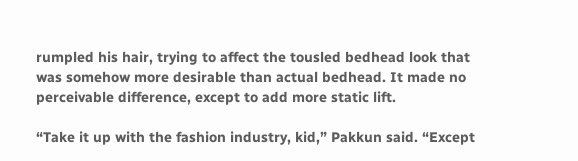rumpled his hair, trying to affect the tousled bedhead look that was somehow more desirable than actual bedhead. It made no perceivable difference, except to add more static lift.

“Take it up with the fashion industry, kid,” Pakkun said. “Except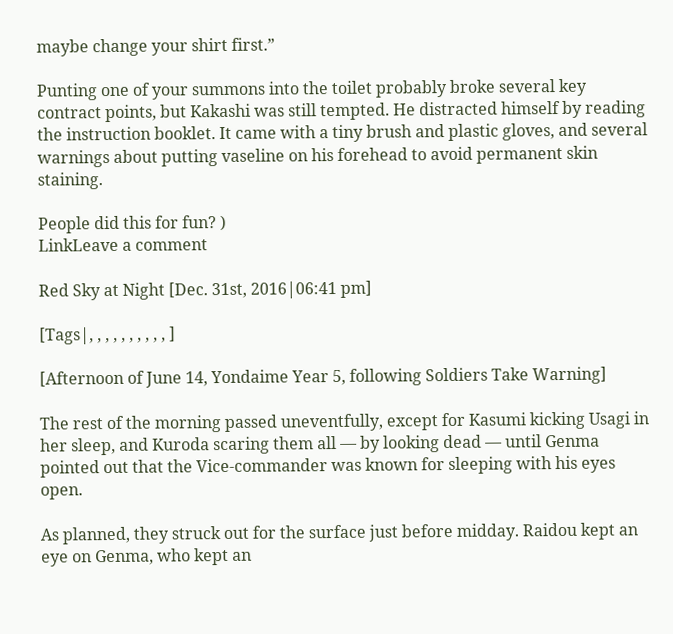maybe change your shirt first.”

Punting one of your summons into the toilet probably broke several key contract points, but Kakashi was still tempted. He distracted himself by reading the instruction booklet. It came with a tiny brush and plastic gloves, and several warnings about putting vaseline on his forehead to avoid permanent skin staining.

People did this for fun? )
LinkLeave a comment

Red Sky at Night [Dec. 31st, 2016|06:41 pm]

[Tags|, , , , , , , , , , ]

[Afternoon of June 14, Yondaime Year 5, following Soldiers Take Warning]

The rest of the morning passed uneventfully, except for Kasumi kicking Usagi in her sleep, and Kuroda scaring them all — by looking dead — until Genma pointed out that the Vice-commander was known for sleeping with his eyes open.

As planned, they struck out for the surface just before midday. Raidou kept an eye on Genma, who kept an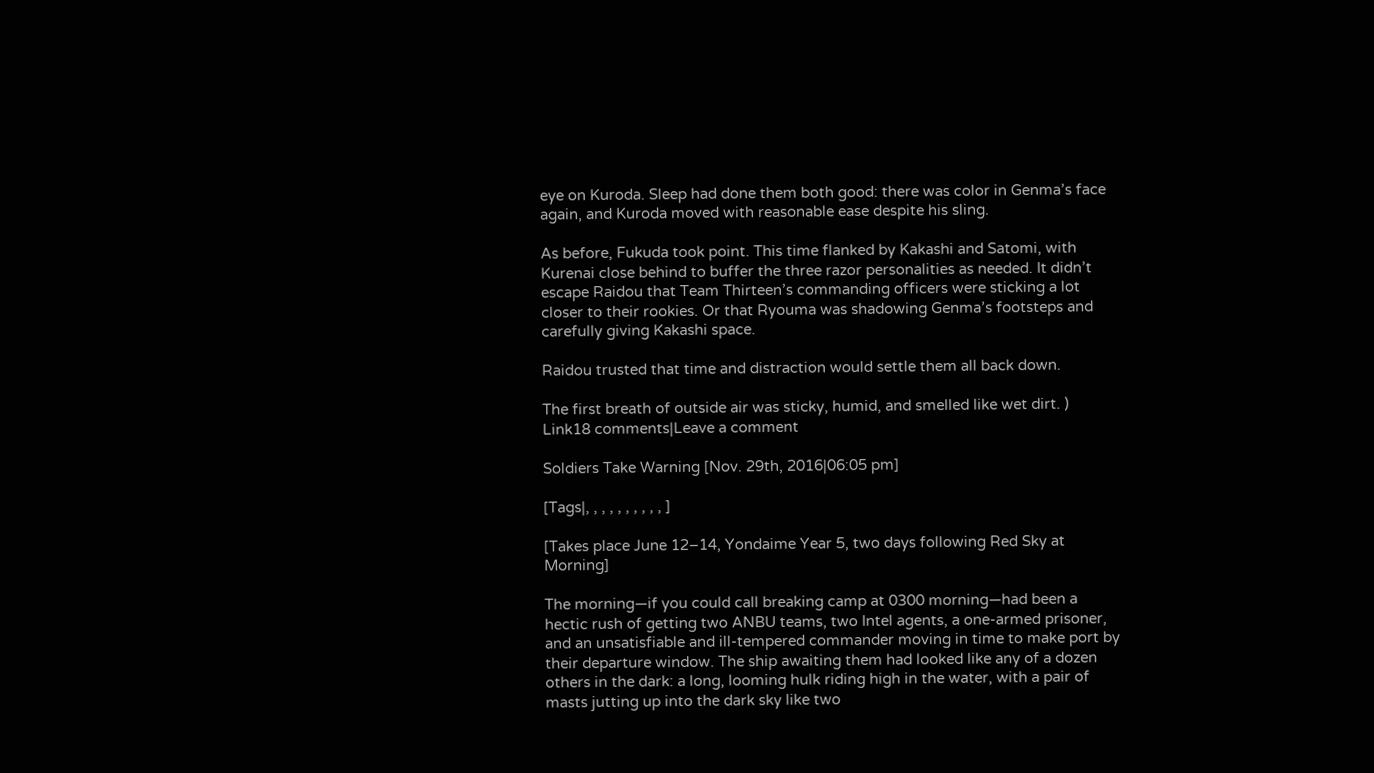eye on Kuroda. Sleep had done them both good: there was color in Genma’s face again, and Kuroda moved with reasonable ease despite his sling.

As before, Fukuda took point. This time flanked by Kakashi and Satomi, with Kurenai close behind to buffer the three razor personalities as needed. It didn’t escape Raidou that Team Thirteen’s commanding officers were sticking a lot closer to their rookies. Or that Ryouma was shadowing Genma’s footsteps and carefully giving Kakashi space.

Raidou trusted that time and distraction would settle them all back down.

The first breath of outside air was sticky, humid, and smelled like wet dirt. )
Link18 comments|Leave a comment

Soldiers Take Warning [Nov. 29th, 2016|06:05 pm]

[Tags|, , , , , , , , , , ]

[Takes place June 12–14, Yondaime Year 5, two days following Red Sky at Morning]

The morning—if you could call breaking camp at 0300 morning—had been a hectic rush of getting two ANBU teams, two Intel agents, a one-armed prisoner, and an unsatisfiable and ill-tempered commander moving in time to make port by their departure window. The ship awaiting them had looked like any of a dozen others in the dark: a long, looming hulk riding high in the water, with a pair of masts jutting up into the dark sky like two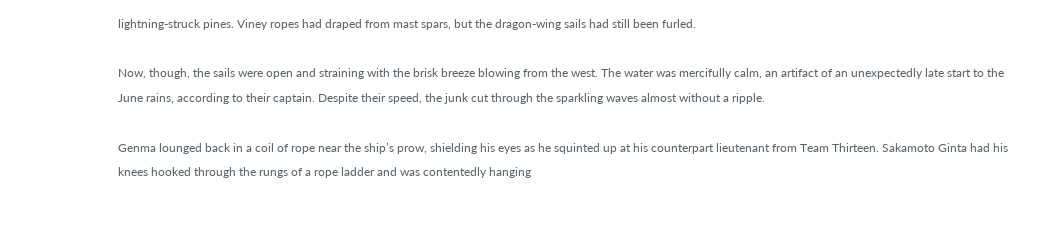lightning-struck pines. Viney ropes had draped from mast spars, but the dragon-wing sails had still been furled.

Now, though, the sails were open and straining with the brisk breeze blowing from the west. The water was mercifully calm, an artifact of an unexpectedly late start to the June rains, according to their captain. Despite their speed, the junk cut through the sparkling waves almost without a ripple.

Genma lounged back in a coil of rope near the ship’s prow, shielding his eyes as he squinted up at his counterpart lieutenant from Team Thirteen. Sakamoto Ginta had his knees hooked through the rungs of a rope ladder and was contentedly hanging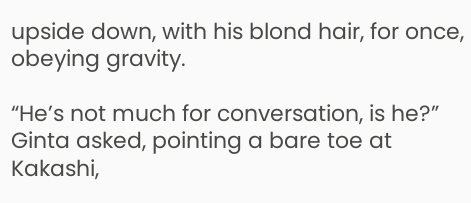upside down, with his blond hair, for once, obeying gravity.

“He’s not much for conversation, is he?” Ginta asked, pointing a bare toe at Kakashi,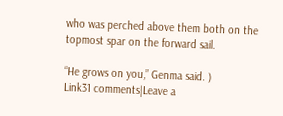who was perched above them both on the topmost spar on the forward sail.

“He grows on you,” Genma said. )
Link31 comments|Leave a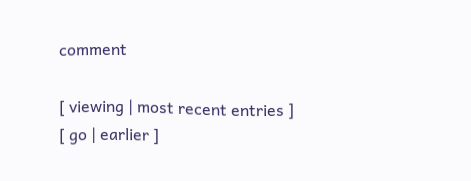comment

[ viewing | most recent entries ]
[ go | earlier ]